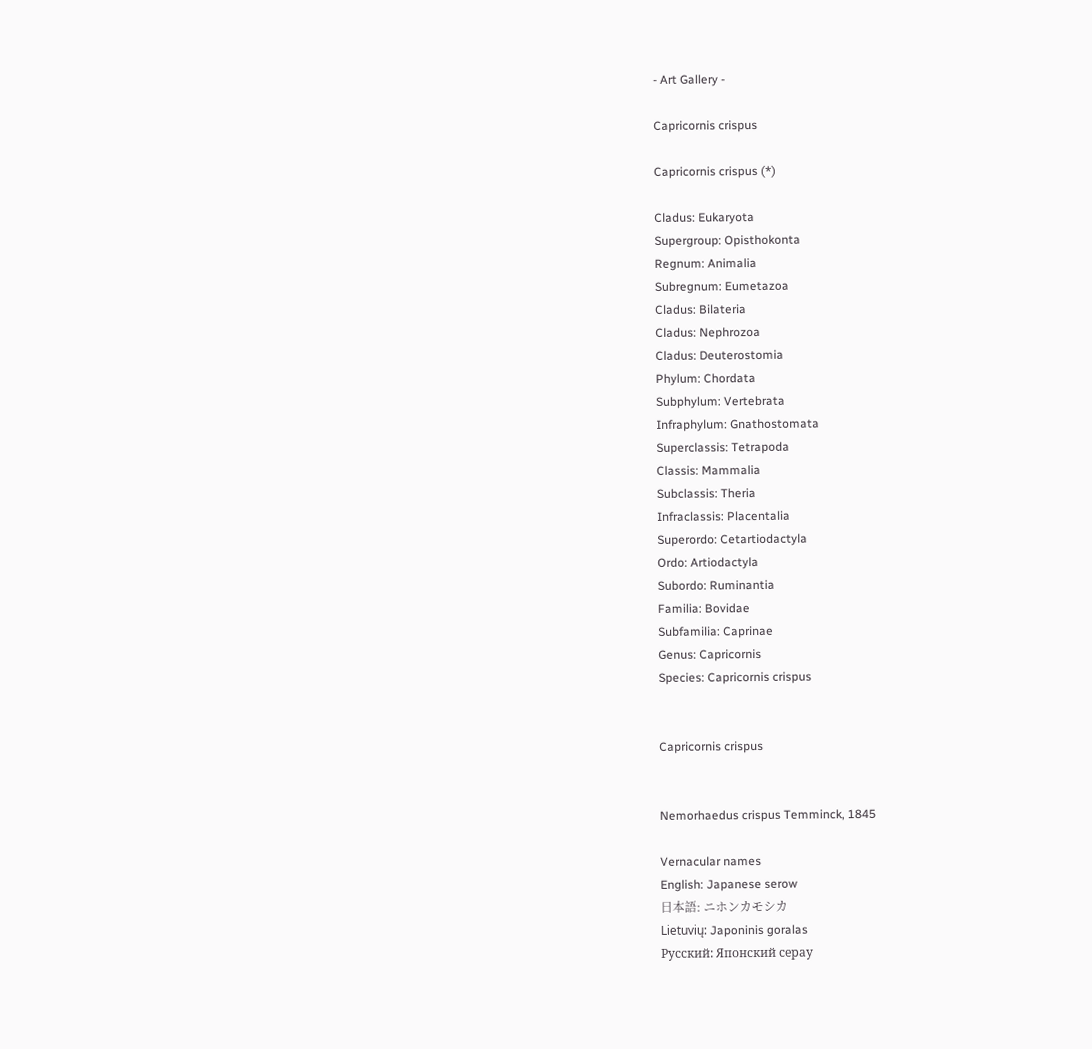- Art Gallery -

Capricornis crispus

Capricornis crispus (*)

Cladus: Eukaryota
Supergroup: Opisthokonta
Regnum: Animalia
Subregnum: Eumetazoa
Cladus: Bilateria
Cladus: Nephrozoa
Cladus: Deuterostomia
Phylum: Chordata
Subphylum: Vertebrata
Infraphylum: Gnathostomata
Superclassis: Tetrapoda
Classis: Mammalia
Subclassis: Theria
Infraclassis: Placentalia
Superordo: Cetartiodactyla
Ordo: Artiodactyla
Subordo: Ruminantia
Familia: Bovidae
Subfamilia: Caprinae
Genus: Capricornis
Species: Capricornis crispus


Capricornis crispus


Nemorhaedus crispus Temminck, 1845

Vernacular names
English: Japanese serow
日本語: ニホンカモシカ
Lietuvių: Japoninis goralas
Русский: Японский серау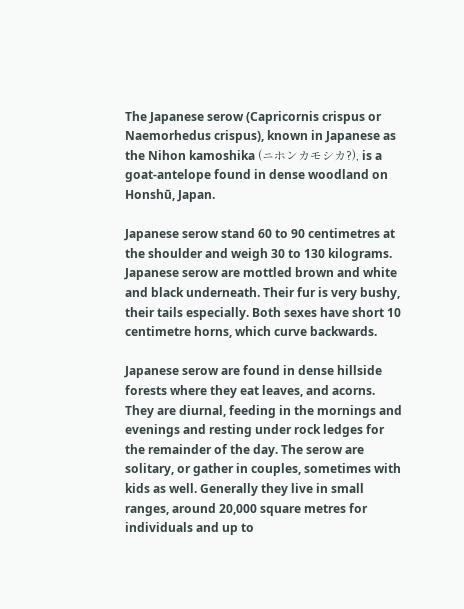The Japanese serow (Capricornis crispus or Naemorhedus crispus), known in Japanese as the Nihon kamoshika (ニホンカモシカ?), is a goat-antelope found in dense woodland on Honshū, Japan.

Japanese serow stand 60 to 90 centimetres at the shoulder and weigh 30 to 130 kilograms. Japanese serow are mottled brown and white and black underneath. Their fur is very bushy, their tails especially. Both sexes have short 10 centimetre horns, which curve backwards.

Japanese serow are found in dense hillside forests where they eat leaves, and acorns. They are diurnal, feeding in the mornings and evenings and resting under rock ledges for the remainder of the day. The serow are solitary, or gather in couples, sometimes with kids as well. Generally they live in small ranges, around 20,000 square metres for individuals and up to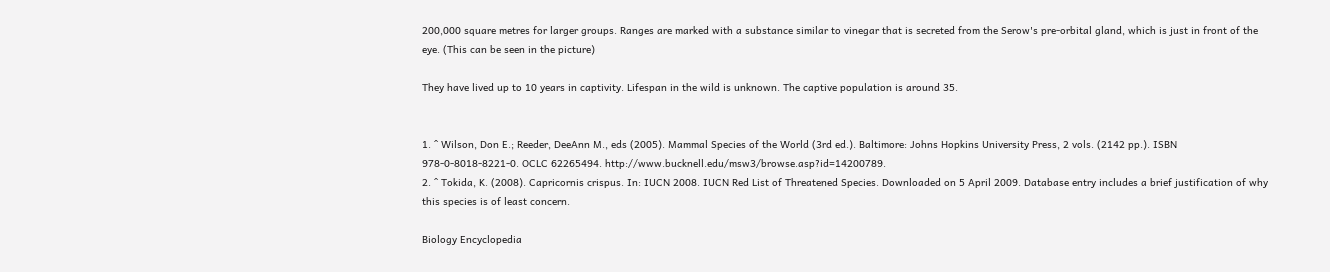200,000 square metres for larger groups. Ranges are marked with a substance similar to vinegar that is secreted from the Serow's pre-orbital gland, which is just in front of the eye. (This can be seen in the picture)

They have lived up to 10 years in captivity. Lifespan in the wild is unknown. The captive population is around 35.


1. ^ Wilson, Don E.; Reeder, DeeAnn M., eds (2005). Mammal Species of the World (3rd ed.). Baltimore: Johns Hopkins University Press, 2 vols. (2142 pp.). ISBN 978-0-8018-8221-0. OCLC 62265494. http://www.bucknell.edu/msw3/browse.asp?id=14200789.
2. ^ Tokida, K. (2008). Capricornis crispus. In: IUCN 2008. IUCN Red List of Threatened Species. Downloaded on 5 April 2009. Database entry includes a brief justification of why this species is of least concern.

Biology Encyclopedia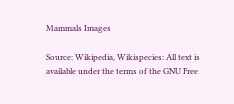Mammals Images

Source: Wikipedia, Wikispecies: All text is available under the terms of the GNU Free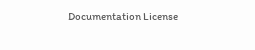Documentation License